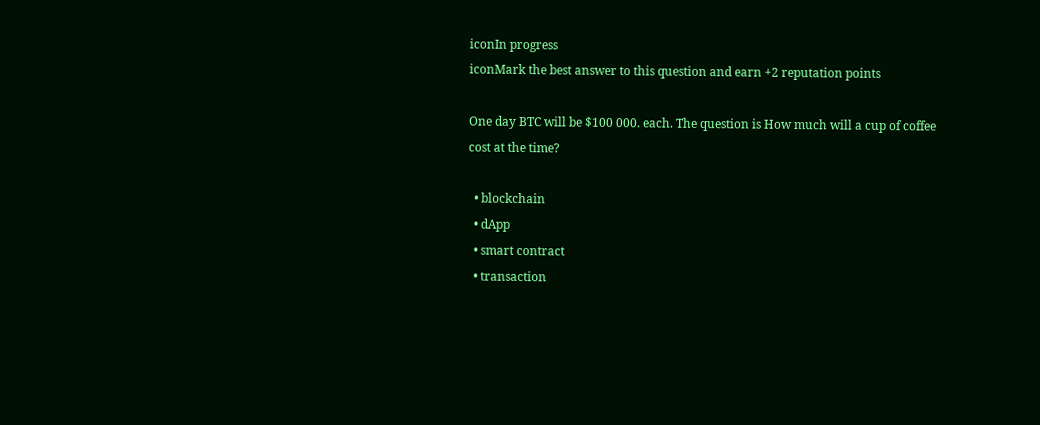iconIn progress
iconMark the best answer to this question and earn +2 reputation points

One day BTC will be $100 000. each. The question is How much will a cup of coffee cost at the time?

  • blockchain
  • dApp
  • smart contract
  • transaction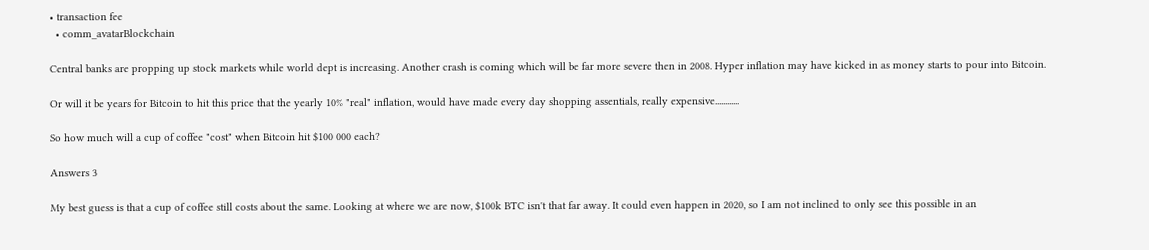• transaction fee
  • comm_avatarBlockchain

Central banks are propping up stock markets while world dept is increasing. Another crash is coming which will be far more severe then in 2008. Hyper inflation may have kicked in as money starts to pour into Bitcoin.

Or will it be years for Bitcoin to hit this price that the yearly 10% "real" inflation, would have made every day shopping assentials, really expensive............

So how much will a cup of coffee "cost" when Bitcoin hit $100 000 each?

Answers 3

My best guess is that a cup of coffee still costs about the same. Looking at where we are now, $100k BTC isn't that far away. It could even happen in 2020, so I am not inclined to only see this possible in an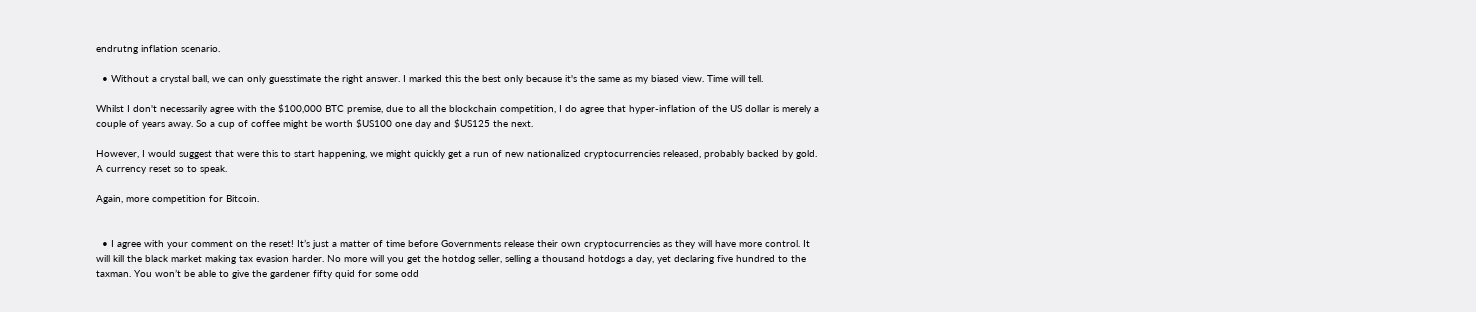endrutng inflation scenario.

  • Without a crystal ball, we can only guesstimate the right answer. I marked this the best only because it's the same as my biased view. Time will tell.

Whilst I don't necessarily agree with the $100,000 BTC premise, due to all the blockchain competition, I do agree that hyper-inflation of the US dollar is merely a couple of years away. So a cup of coffee might be worth $US100 one day and $US125 the next.

However, I would suggest that were this to start happening, we might quickly get a run of new nationalized cryptocurrencies released, probably backed by gold. A currency reset so to speak.

Again, more competition for Bitcoin.


  • I agree with your comment on the reset! It’s just a matter of time before Governments release their own cryptocurrencies as they will have more control. It will kill the black market making tax evasion harder. No more will you get the hotdog seller, selling a thousand hotdogs a day, yet declaring five hundred to the taxman. You won’t be able to give the gardener fifty quid for some odd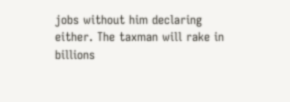jobs without him declaring either. The taxman will rake in billions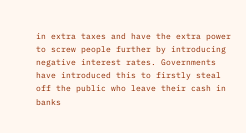in extra taxes and have the extra power to screw people further by introducing negative interest rates. Governments have introduced this to firstly steal off the public who leave their cash in banks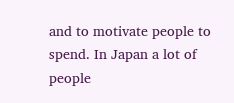and to motivate people to spend. In Japan a lot of people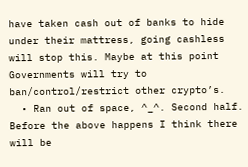have taken cash out of banks to hide under their mattress, going cashless will stop this. Maybe at this point Governments will try to ban/control/restrict other crypto’s.
  • Ran out of space, ^_^. Second half. Before the above happens I think there will be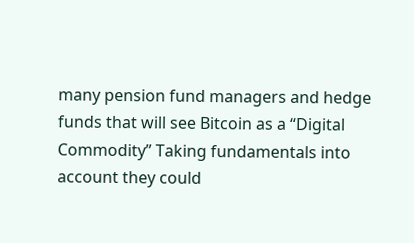many pension fund managers and hedge funds that will see Bitcoin as a “Digital Commodity” Taking fundamentals into account they could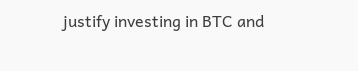justify investing in BTC and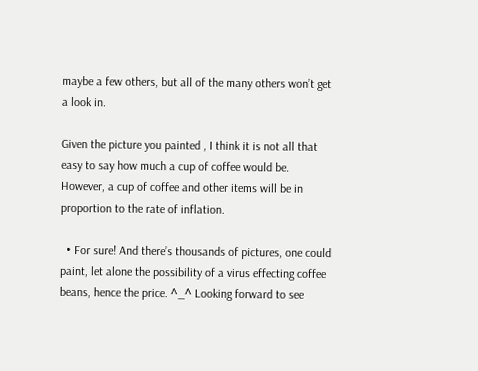maybe a few others, but all of the many others won’t get a look in.

Given the picture you painted , I think it is not all that easy to say how much a cup of coffee would be. However, a cup of coffee and other items will be in proportion to the rate of inflation.

  • For sure! And there’s thousands of pictures, one could paint, let alone the possibility of a virus effecting coffee beans, hence the price. ^_^ Looking forward to see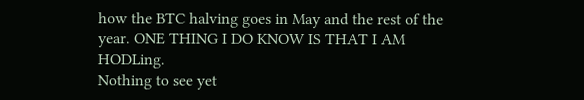how the BTC halving goes in May and the rest of the year. ONE THING I DO KNOW IS THAT I AM HODLing.
Nothing to see yet